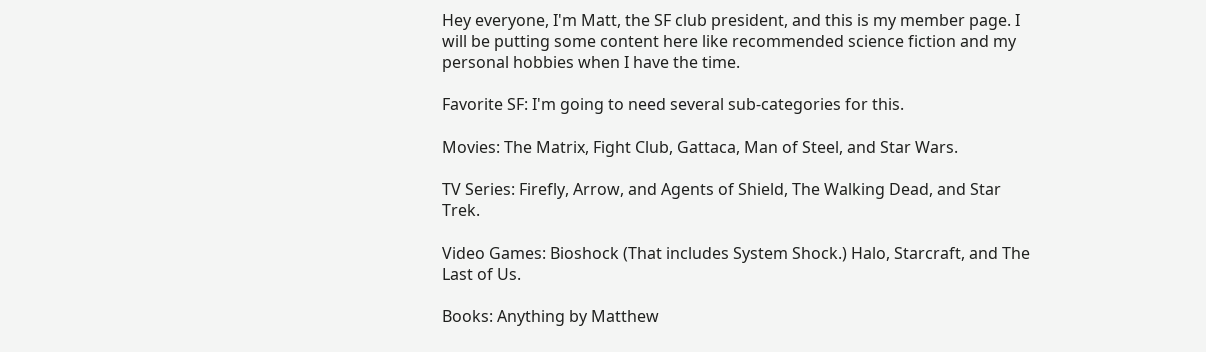Hey everyone, I'm Matt, the SF club president, and this is my member page. I will be putting some content here like recommended science fiction and my personal hobbies when I have the time.

Favorite SF: I'm going to need several sub-categories for this.

Movies: The Matrix, Fight Club, Gattaca, Man of Steel, and Star Wars.

TV Series: Firefly, Arrow, and Agents of Shield, The Walking Dead, and Star Trek.

Video Games: Bioshock (That includes System Shock.) Halo, Starcraft, and The Last of Us.

Books: Anything by Matthew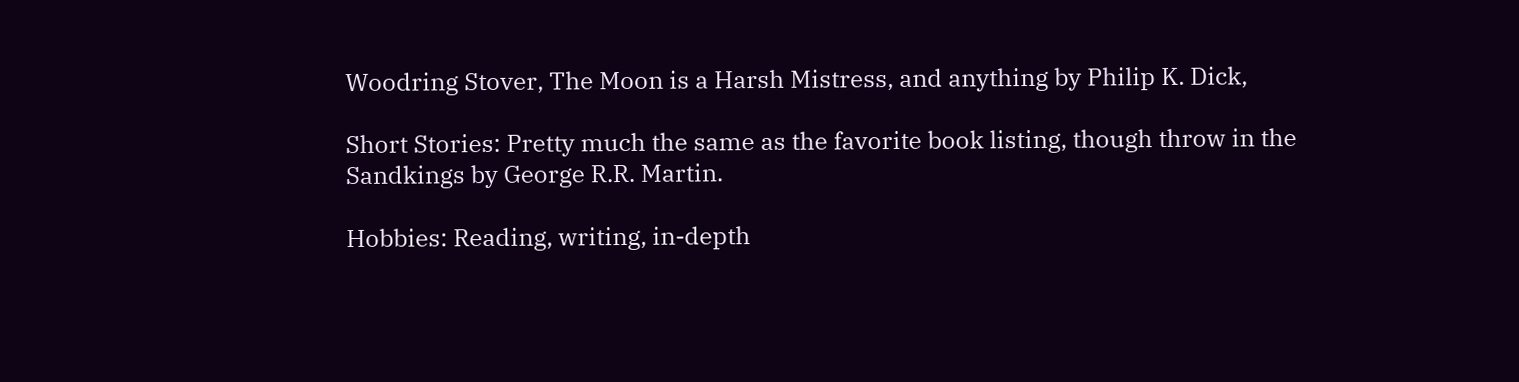Woodring Stover, The Moon is a Harsh Mistress, and anything by Philip K. Dick,

Short Stories: Pretty much the same as the favorite book listing, though throw in the Sandkings by George R.R. Martin.

Hobbies: Reading, writing, in-depth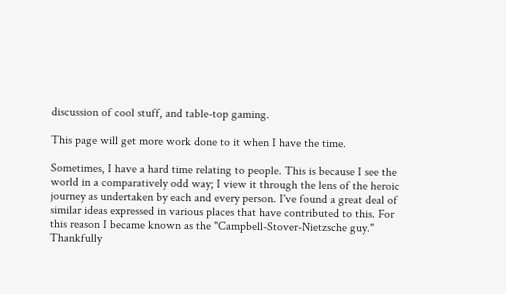discussion of cool stuff, and table-top gaming.

This page will get more work done to it when I have the time.

Sometimes, I have a hard time relating to people. This is because I see the world in a comparatively odd way; I view it through the lens of the heroic journey as undertaken by each and every person. I've found a great deal of similar ideas expressed in various places that have contributed to this. For this reason I became known as the "Campbell-Stover-Nietzsche guy." Thankfully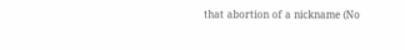that abortion of a nickname (No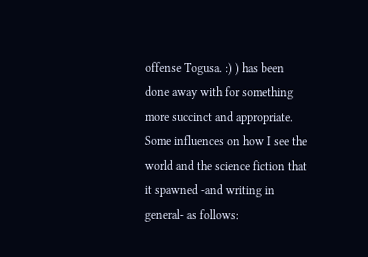offense Togusa. :) ) has been done away with for something more succinct and appropriate. Some influences on how I see the world and the science fiction that it spawned -and writing in general- as follows: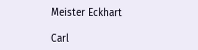Meister Eckhart

Carl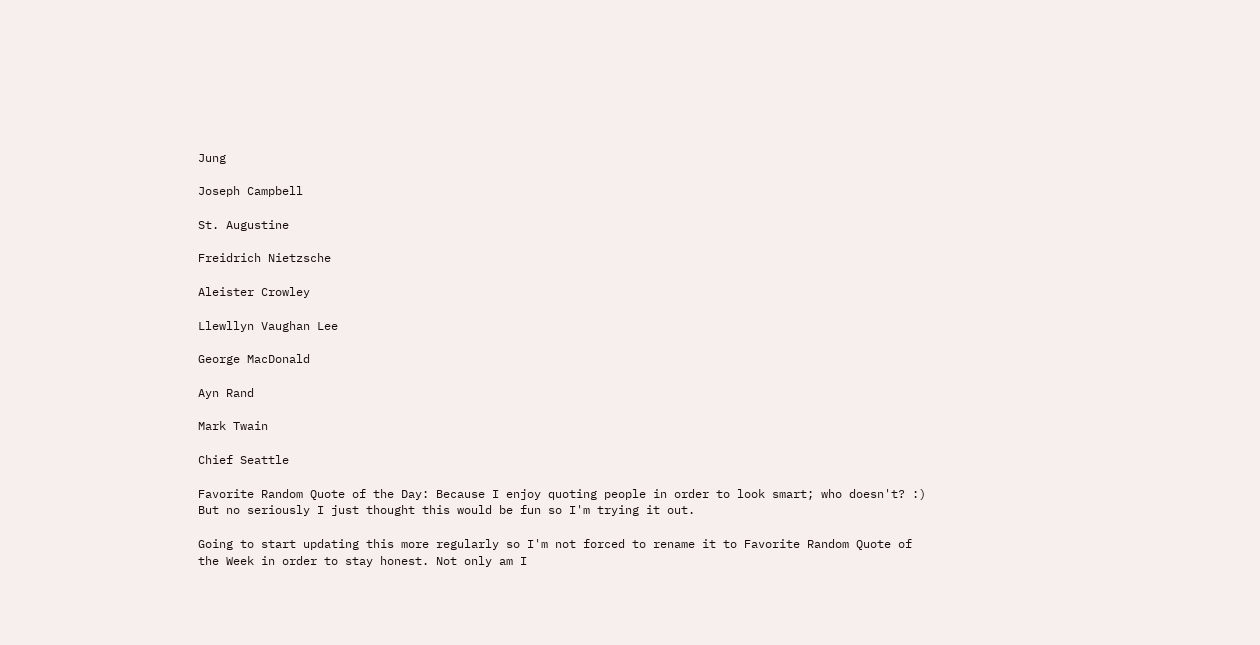Jung

Joseph Campbell

St. Augustine

Freidrich Nietzsche

Aleister Crowley

Llewllyn Vaughan Lee

George MacDonald

Ayn Rand

Mark Twain

Chief Seattle

Favorite Random Quote of the Day: Because I enjoy quoting people in order to look smart; who doesn't? :) But no seriously I just thought this would be fun so I'm trying it out.

Going to start updating this more regularly so I'm not forced to rename it to Favorite Random Quote of the Week in order to stay honest. Not only am I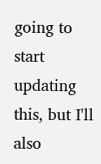going to start updating this, but I'll also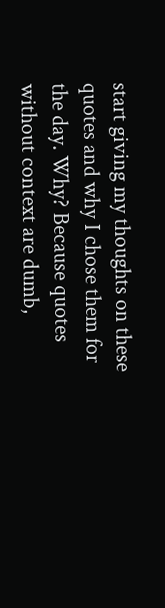start giving my thoughts on these quotes and why I chose them for the day. Why? Because quotes without context are dumb,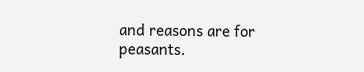and reasons are for peasants.